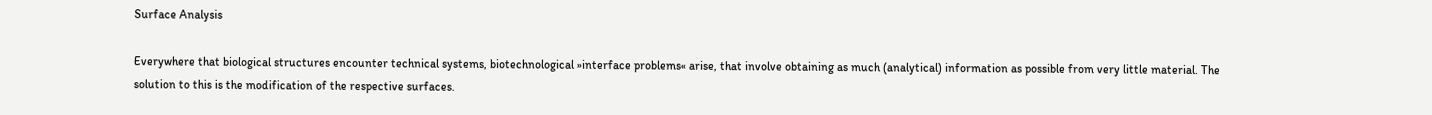Surface Analysis

Everywhere that biological structures encounter technical systems, biotechnological »interface problems« arise, that involve obtaining as much (analytical) information as possible from very little material. The solution to this is the modification of the respective surfaces.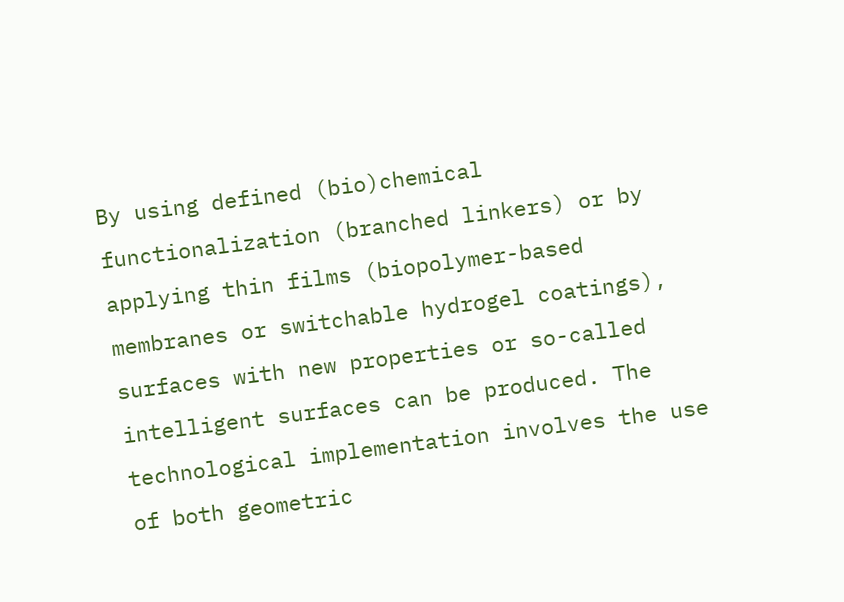By using defined (bio)chemical functionalization (branched linkers) or by applying thin films (biopolymer-based membranes or switchable hydrogel coatings), surfaces with new properties or so-called intelligent surfaces can be produced. The technological implementation involves the use of both geometric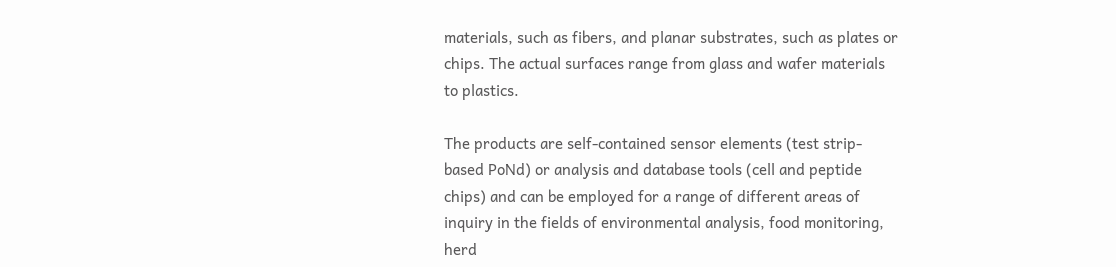materials, such as fibers, and planar substrates, such as plates or chips. The actual surfaces range from glass and wafer materials to plastics.

The products are self-contained sensor elements (test strip-based PoNd) or analysis and database tools (cell and peptide chips) and can be employed for a range of different areas of inquiry in the fields of environmental analysis, food monitoring, herd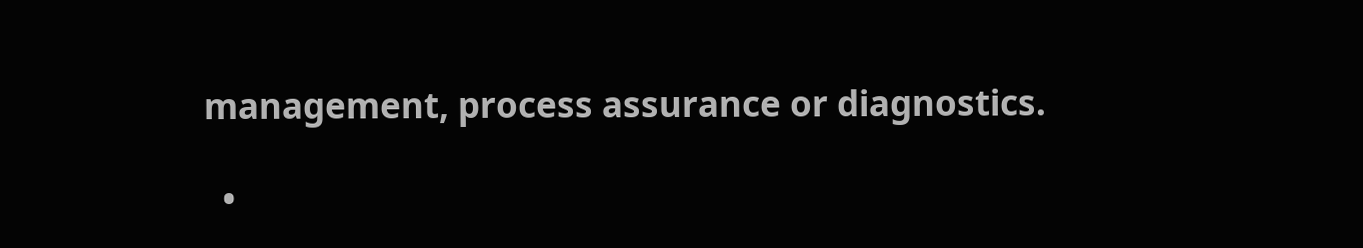management, process assurance or diagnostics.

  •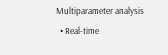Multiparameter analysis
  • Real-time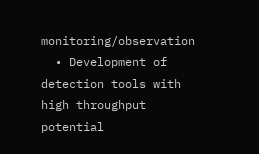monitoring/observation
  • Development of detection tools with high throughput potential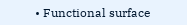• Functional surface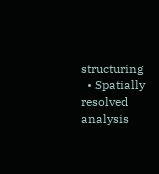structuring
  • Spatially resolved analysis